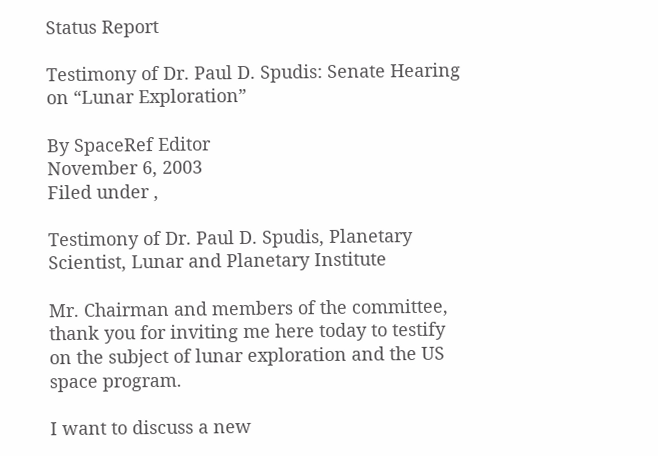Status Report

Testimony of Dr. Paul D. Spudis: Senate Hearing on “Lunar Exploration”

By SpaceRef Editor
November 6, 2003
Filed under ,

Testimony of Dr. Paul D. Spudis, Planetary Scientist, Lunar and Planetary Institute

Mr. Chairman and members of the committee, thank you for inviting me here today to testify on the subject of lunar exploration and the US space program.

I want to discuss a new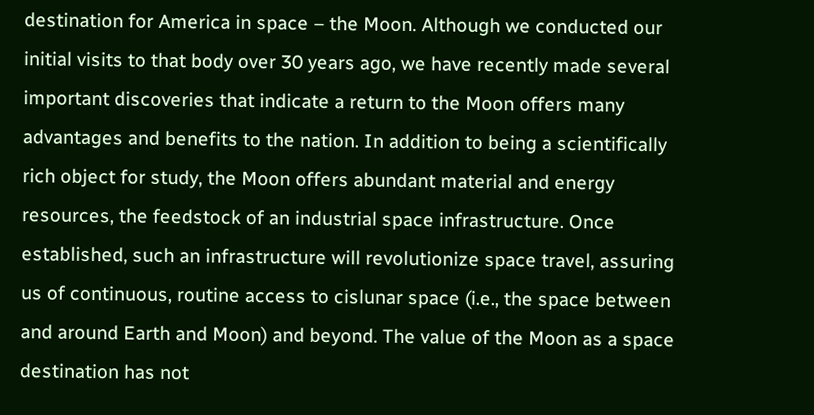destination for America in space – the Moon. Although we conducted our initial visits to that body over 30 years ago, we have recently made several important discoveries that indicate a return to the Moon offers many advantages and benefits to the nation. In addition to being a scientifically rich object for study, the Moon offers abundant material and energy resources, the feedstock of an industrial space infrastructure. Once established, such an infrastructure will revolutionize space travel, assuring us of continuous, routine access to cislunar space (i.e., the space between and around Earth and Moon) and beyond. The value of the Moon as a space destination has not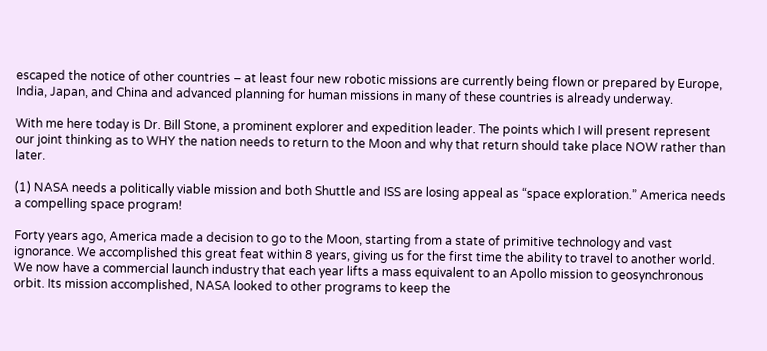escaped the notice of other countries – at least four new robotic missions are currently being flown or prepared by Europe, India, Japan, and China and advanced planning for human missions in many of these countries is already underway.

With me here today is Dr. Bill Stone, a prominent explorer and expedition leader. The points which I will present represent our joint thinking as to WHY the nation needs to return to the Moon and why that return should take place NOW rather than later.

(1) NASA needs a politically viable mission and both Shuttle and ISS are losing appeal as “space exploration.” America needs a compelling space program!

Forty years ago, America made a decision to go to the Moon, starting from a state of primitive technology and vast ignorance. We accomplished this great feat within 8 years, giving us for the first time the ability to travel to another world. We now have a commercial launch industry that each year lifts a mass equivalent to an Apollo mission to geosynchronous orbit. Its mission accomplished, NASA looked to other programs to keep the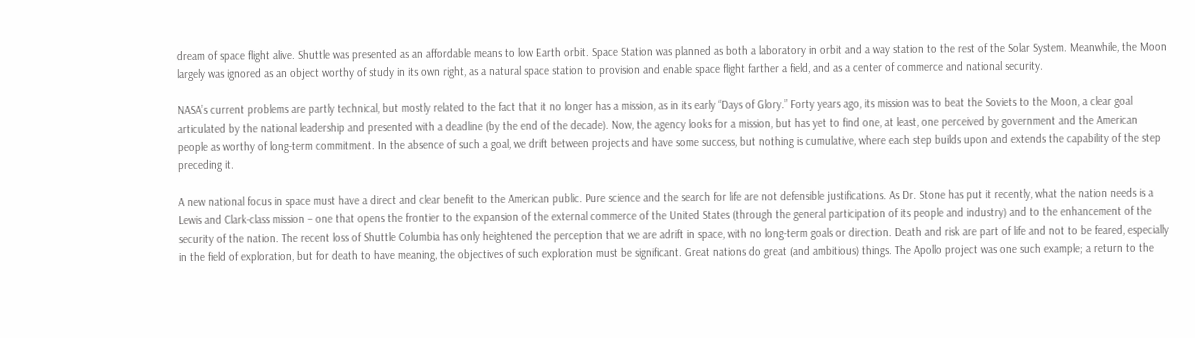dream of space flight alive. Shuttle was presented as an affordable means to low Earth orbit. Space Station was planned as both a laboratory in orbit and a way station to the rest of the Solar System. Meanwhile, the Moon largely was ignored as an object worthy of study in its own right, as a natural space station to provision and enable space flight farther a field, and as a center of commerce and national security.

NASA’s current problems are partly technical, but mostly related to the fact that it no longer has a mission, as in its early “Days of Glory.” Forty years ago, its mission was to beat the Soviets to the Moon, a clear goal articulated by the national leadership and presented with a deadline (by the end of the decade). Now, the agency looks for a mission, but has yet to find one, at least, one perceived by government and the American people as worthy of long-term commitment. In the absence of such a goal, we drift between projects and have some success, but nothing is cumulative, where each step builds upon and extends the capability of the step preceding it.

A new national focus in space must have a direct and clear benefit to the American public. Pure science and the search for life are not defensible justifications. As Dr. Stone has put it recently, what the nation needs is a Lewis and Clark-class mission – one that opens the frontier to the expansion of the external commerce of the United States (through the general participation of its people and industry) and to the enhancement of the security of the nation. The recent loss of Shuttle Columbia has only heightened the perception that we are adrift in space, with no long-term goals or direction. Death and risk are part of life and not to be feared, especially in the field of exploration, but for death to have meaning, the objectives of such exploration must be significant. Great nations do great (and ambitious) things. The Apollo project was one such example; a return to the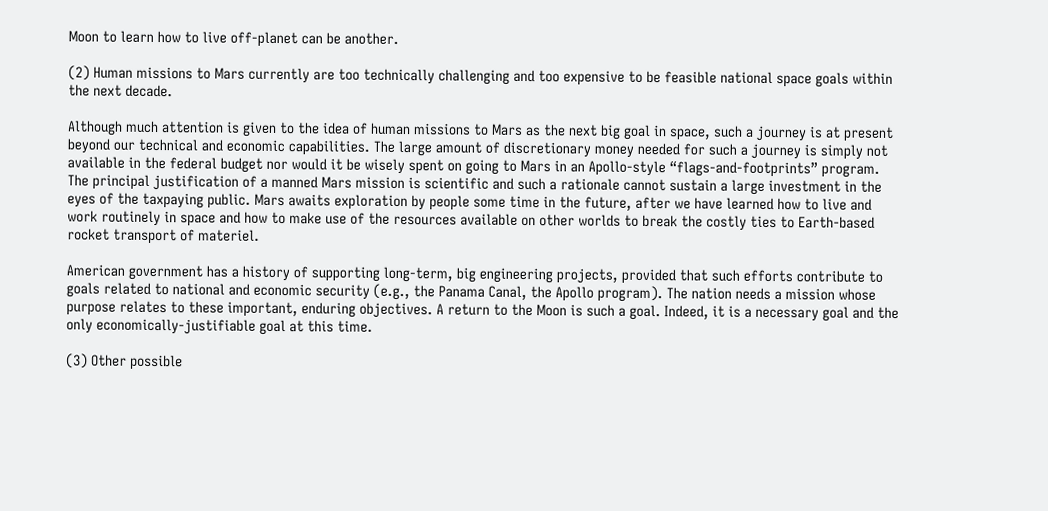Moon to learn how to live off-planet can be another.

(2) Human missions to Mars currently are too technically challenging and too expensive to be feasible national space goals within the next decade.

Although much attention is given to the idea of human missions to Mars as the next big goal in space, such a journey is at present beyond our technical and economic capabilities. The large amount of discretionary money needed for such a journey is simply not available in the federal budget nor would it be wisely spent on going to Mars in an Apollo-style “flags-and-footprints” program. The principal justification of a manned Mars mission is scientific and such a rationale cannot sustain a large investment in the eyes of the taxpaying public. Mars awaits exploration by people some time in the future, after we have learned how to live and work routinely in space and how to make use of the resources available on other worlds to break the costly ties to Earth-based rocket transport of materiel.

American government has a history of supporting long-term, big engineering projects, provided that such efforts contribute to goals related to national and economic security (e.g., the Panama Canal, the Apollo program). The nation needs a mission whose purpose relates to these important, enduring objectives. A return to the Moon is such a goal. Indeed, it is a necessary goal and the only economically-justifiable goal at this time.

(3) Other possible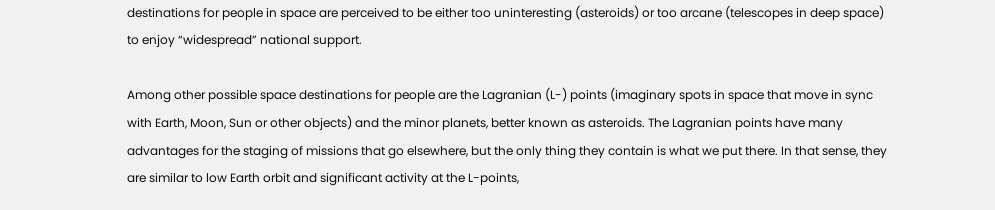destinations for people in space are perceived to be either too uninteresting (asteroids) or too arcane (telescopes in deep space) to enjoy “widespread” national support.

Among other possible space destinations for people are the Lagranian (L-) points (imaginary spots in space that move in sync with Earth, Moon, Sun or other objects) and the minor planets, better known as asteroids. The Lagranian points have many advantages for the staging of missions that go elsewhere, but the only thing they contain is what we put there. In that sense, they are similar to low Earth orbit and significant activity at the L-points,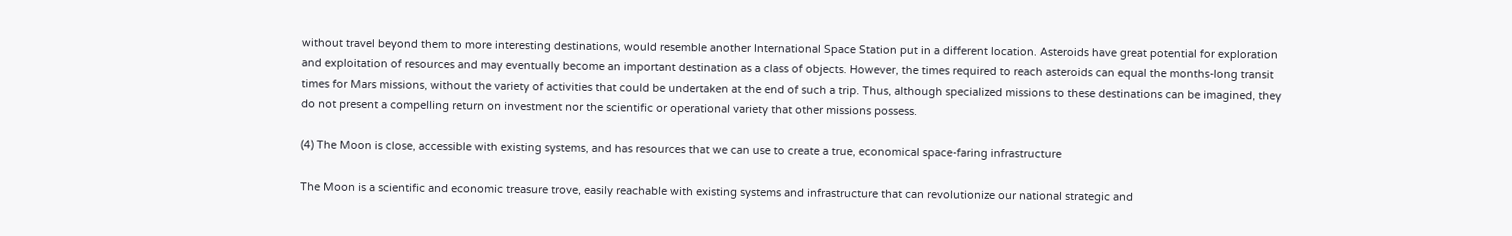without travel beyond them to more interesting destinations, would resemble another International Space Station put in a different location. Asteroids have great potential for exploration and exploitation of resources and may eventually become an important destination as a class of objects. However, the times required to reach asteroids can equal the months-long transit times for Mars missions, without the variety of activities that could be undertaken at the end of such a trip. Thus, although specialized missions to these destinations can be imagined, they do not present a compelling return on investment nor the scientific or operational variety that other missions possess.

(4) The Moon is close, accessible with existing systems, and has resources that we can use to create a true, economical space-faring infrastructure

The Moon is a scientific and economic treasure trove, easily reachable with existing systems and infrastructure that can revolutionize our national strategic and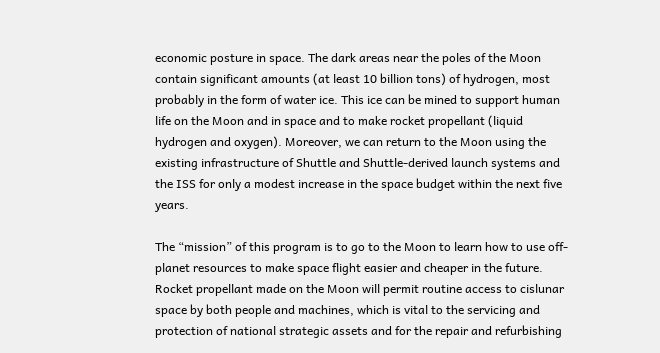economic posture in space. The dark areas near the poles of the Moon contain significant amounts (at least 10 billion tons) of hydrogen, most probably in the form of water ice. This ice can be mined to support human life on the Moon and in space and to make rocket propellant (liquid hydrogen and oxygen). Moreover, we can return to the Moon using the existing infrastructure of Shuttle and Shuttle-derived launch systems and the ISS for only a modest increase in the space budget within the next five years.

The “mission” of this program is to go to the Moon to learn how to use off-planet resources to make space flight easier and cheaper in the future. Rocket propellant made on the Moon will permit routine access to cislunar space by both people and machines, which is vital to the servicing and protection of national strategic assets and for the repair and refurbishing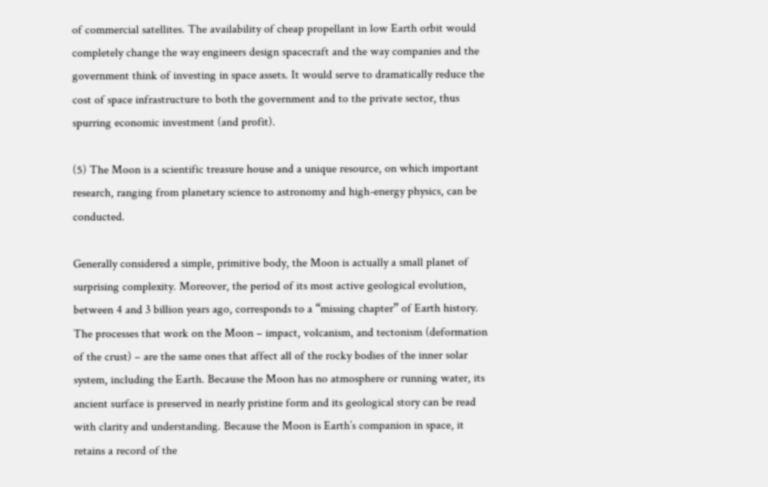of commercial satellites. The availability of cheap propellant in low Earth orbit would completely change the way engineers design spacecraft and the way companies and the government think of investing in space assets. It would serve to dramatically reduce the cost of space infrastructure to both the government and to the private sector, thus spurring economic investment (and profit).

(5) The Moon is a scientific treasure house and a unique resource, on which important research, ranging from planetary science to astronomy and high-energy physics, can be conducted.

Generally considered a simple, primitive body, the Moon is actually a small planet of surprising complexity. Moreover, the period of its most active geological evolution, between 4 and 3 billion years ago, corresponds to a “missing chapter” of Earth history. The processes that work on the Moon – impact, volcanism, and tectonism (deformation of the crust) – are the same ones that affect all of the rocky bodies of the inner solar system, including the Earth. Because the Moon has no atmosphere or running water, its ancient surface is preserved in nearly pristine form and its geological story can be read with clarity and understanding. Because the Moon is Earth’s companion in space, it retains a record of the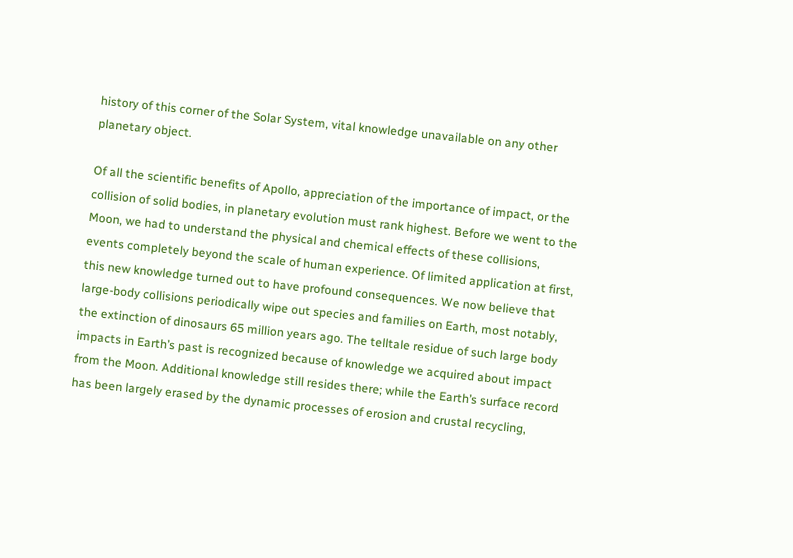history of this corner of the Solar System, vital knowledge unavailable on any other planetary object.

Of all the scientific benefits of Apollo, appreciation of the importance of impact, or the collision of solid bodies, in planetary evolution must rank highest. Before we went to the Moon, we had to understand the physical and chemical effects of these collisions, events completely beyond the scale of human experience. Of limited application at first, this new knowledge turned out to have profound consequences. We now believe that large-body collisions periodically wipe out species and families on Earth, most notably, the extinction of dinosaurs 65 million years ago. The telltale residue of such large body impacts in Earth’s past is recognized because of knowledge we acquired about impact from the Moon. Additional knowledge still resides there; while the Earth’s surface record has been largely erased by the dynamic processes of erosion and crustal recycling,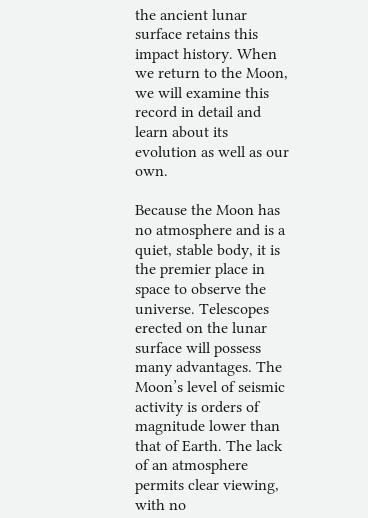the ancient lunar surface retains this impact history. When we return to the Moon, we will examine this record in detail and learn about its evolution as well as our own.

Because the Moon has no atmosphere and is a quiet, stable body, it is the premier place in space to observe the universe. Telescopes erected on the lunar surface will possess many advantages. The Moon’s level of seismic activity is orders of magnitude lower than that of Earth. The lack of an atmosphere permits clear viewing, with no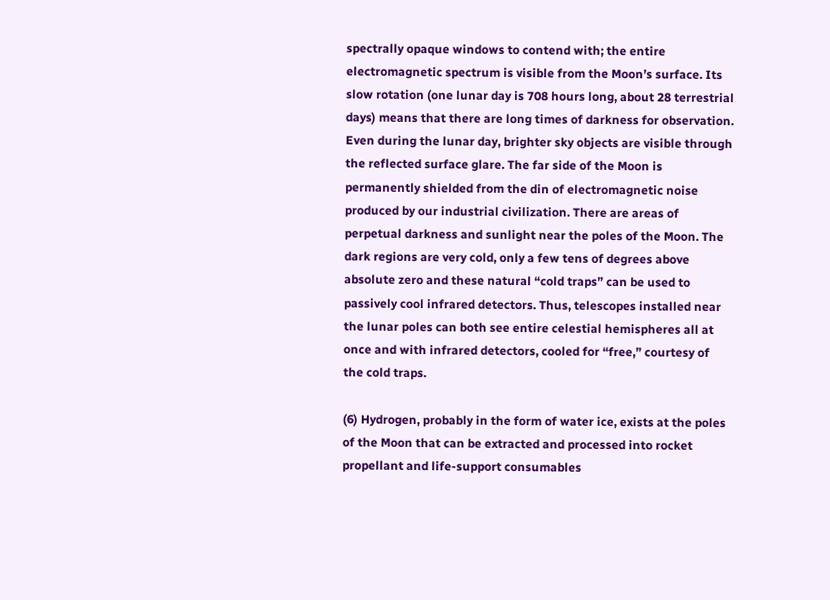spectrally opaque windows to contend with; the entire electromagnetic spectrum is visible from the Moon’s surface. Its slow rotation (one lunar day is 708 hours long, about 28 terrestrial days) means that there are long times of darkness for observation. Even during the lunar day, brighter sky objects are visible through the reflected surface glare. The far side of the Moon is permanently shielded from the din of electromagnetic noise produced by our industrial civilization. There are areas of perpetual darkness and sunlight near the poles of the Moon. The dark regions are very cold, only a few tens of degrees above absolute zero and these natural “cold traps” can be used to passively cool infrared detectors. Thus, telescopes installed near the lunar poles can both see entire celestial hemispheres all at once and with infrared detectors, cooled for “free,” courtesy of the cold traps.

(6) Hydrogen, probably in the form of water ice, exists at the poles of the Moon that can be extracted and processed into rocket propellant and life-support consumables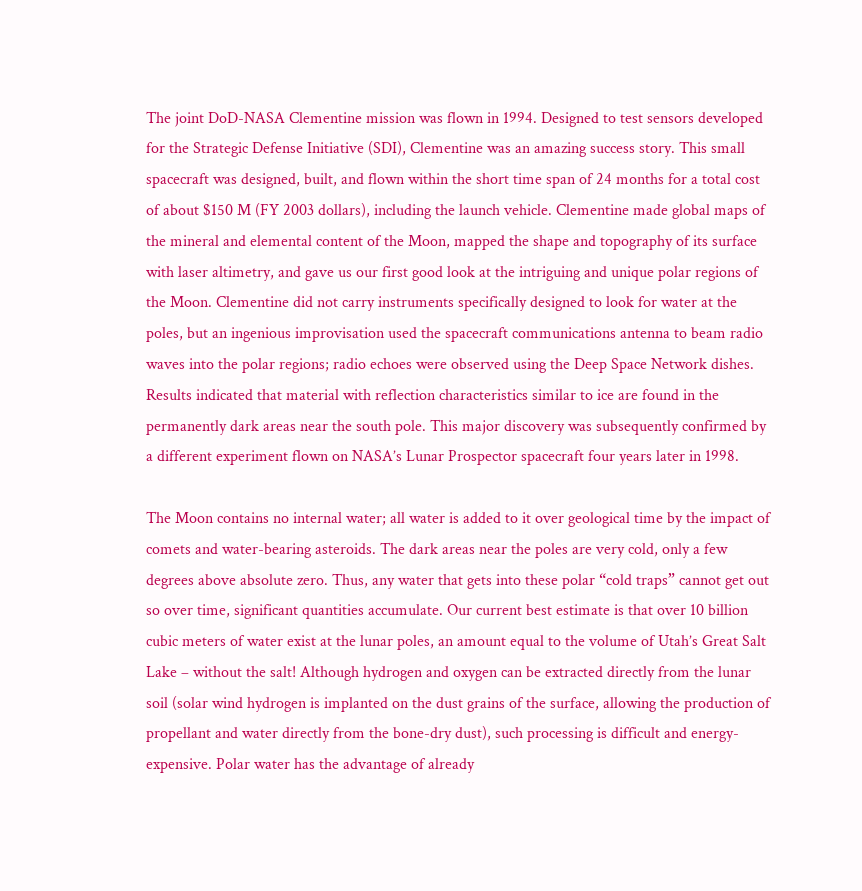The joint DoD-NASA Clementine mission was flown in 1994. Designed to test sensors developed for the Strategic Defense Initiative (SDI), Clementine was an amazing success story. This small spacecraft was designed, built, and flown within the short time span of 24 months for a total cost of about $150 M (FY 2003 dollars), including the launch vehicle. Clementine made global maps of the mineral and elemental content of the Moon, mapped the shape and topography of its surface with laser altimetry, and gave us our first good look at the intriguing and unique polar regions of the Moon. Clementine did not carry instruments specifically designed to look for water at the poles, but an ingenious improvisation used the spacecraft communications antenna to beam radio waves into the polar regions; radio echoes were observed using the Deep Space Network dishes. Results indicated that material with reflection characteristics similar to ice are found in the permanently dark areas near the south pole. This major discovery was subsequently confirmed by a different experiment flown on NASA’s Lunar Prospector spacecraft four years later in 1998.

The Moon contains no internal water; all water is added to it over geological time by the impact of comets and water-bearing asteroids. The dark areas near the poles are very cold, only a few degrees above absolute zero. Thus, any water that gets into these polar “cold traps” cannot get out so over time, significant quantities accumulate. Our current best estimate is that over 10 billion cubic meters of water exist at the lunar poles, an amount equal to the volume of Utah’s Great Salt Lake – without the salt! Although hydrogen and oxygen can be extracted directly from the lunar soil (solar wind hydrogen is implanted on the dust grains of the surface, allowing the production of propellant and water directly from the bone-dry dust), such processing is difficult and energy-expensive. Polar water has the advantage of already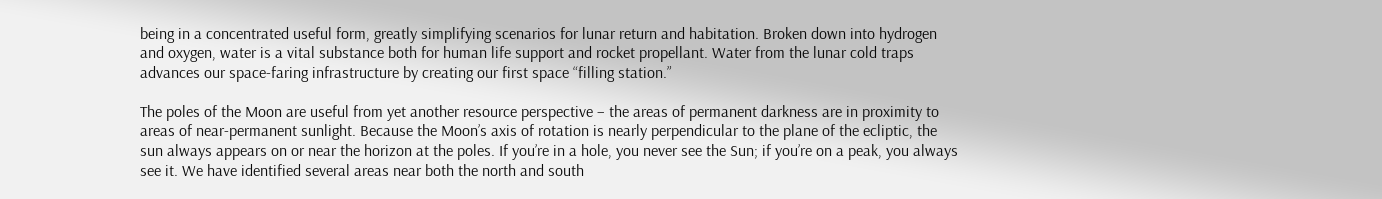being in a concentrated useful form, greatly simplifying scenarios for lunar return and habitation. Broken down into hydrogen and oxygen, water is a vital substance both for human life support and rocket propellant. Water from the lunar cold traps advances our space-faring infrastructure by creating our first space “filling station.”

The poles of the Moon are useful from yet another resource perspective – the areas of permanent darkness are in proximity to areas of near-permanent sunlight. Because the Moon’s axis of rotation is nearly perpendicular to the plane of the ecliptic, the sun always appears on or near the horizon at the poles. If you’re in a hole, you never see the Sun; if you’re on a peak, you always see it. We have identified several areas near both the north and south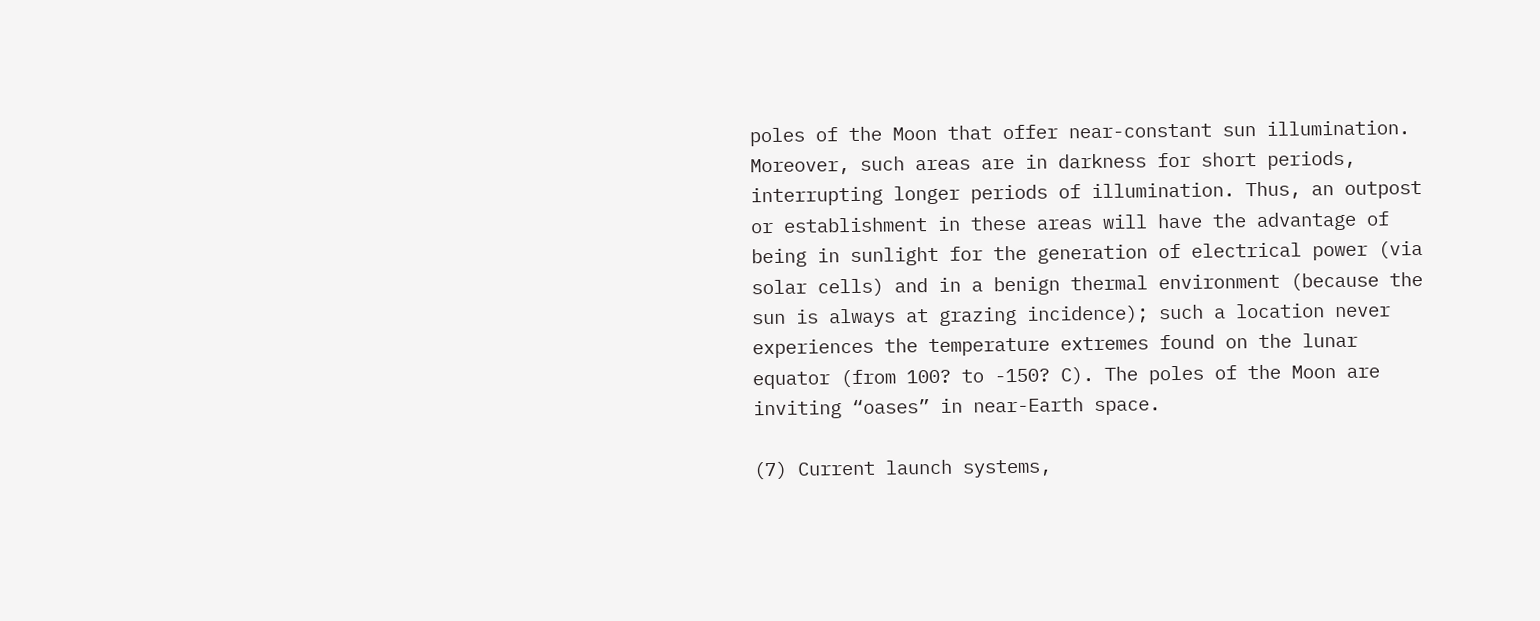poles of the Moon that offer near-constant sun illumination. Moreover, such areas are in darkness for short periods, interrupting longer periods of illumination. Thus, an outpost or establishment in these areas will have the advantage of being in sunlight for the generation of electrical power (via solar cells) and in a benign thermal environment (because the sun is always at grazing incidence); such a location never experiences the temperature extremes found on the lunar equator (from 100? to -150? C). The poles of the Moon are inviting “oases” in near-Earth space.

(7) Current launch systems,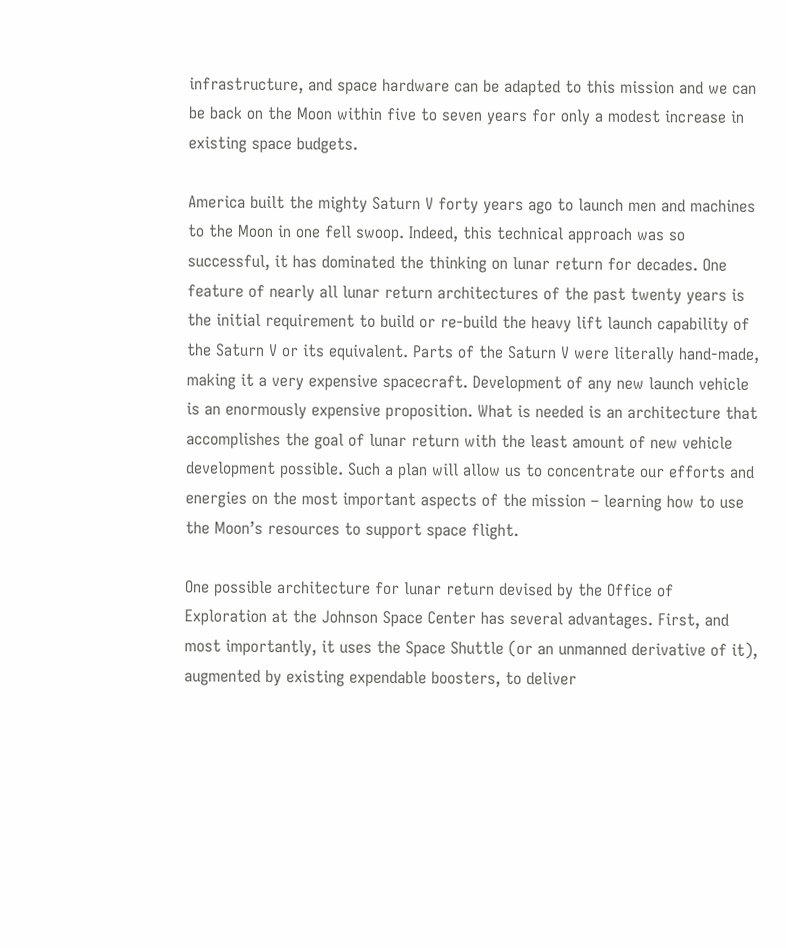infrastructure, and space hardware can be adapted to this mission and we can be back on the Moon within five to seven years for only a modest increase in existing space budgets.

America built the mighty Saturn V forty years ago to launch men and machines to the Moon in one fell swoop. Indeed, this technical approach was so successful, it has dominated the thinking on lunar return for decades. One feature of nearly all lunar return architectures of the past twenty years is the initial requirement to build or re-build the heavy lift launch capability of the Saturn V or its equivalent. Parts of the Saturn V were literally hand-made, making it a very expensive spacecraft. Development of any new launch vehicle is an enormously expensive proposition. What is needed is an architecture that accomplishes the goal of lunar return with the least amount of new vehicle development possible. Such a plan will allow us to concentrate our efforts and energies on the most important aspects of the mission – learning how to use the Moon’s resources to support space flight.

One possible architecture for lunar return devised by the Office of Exploration at the Johnson Space Center has several advantages. First, and most importantly, it uses the Space Shuttle (or an unmanned derivative of it), augmented by existing expendable boosters, to deliver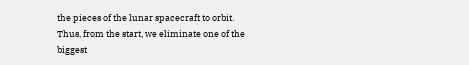the pieces of the lunar spacecraft to orbit. Thus, from the start, we eliminate one of the biggest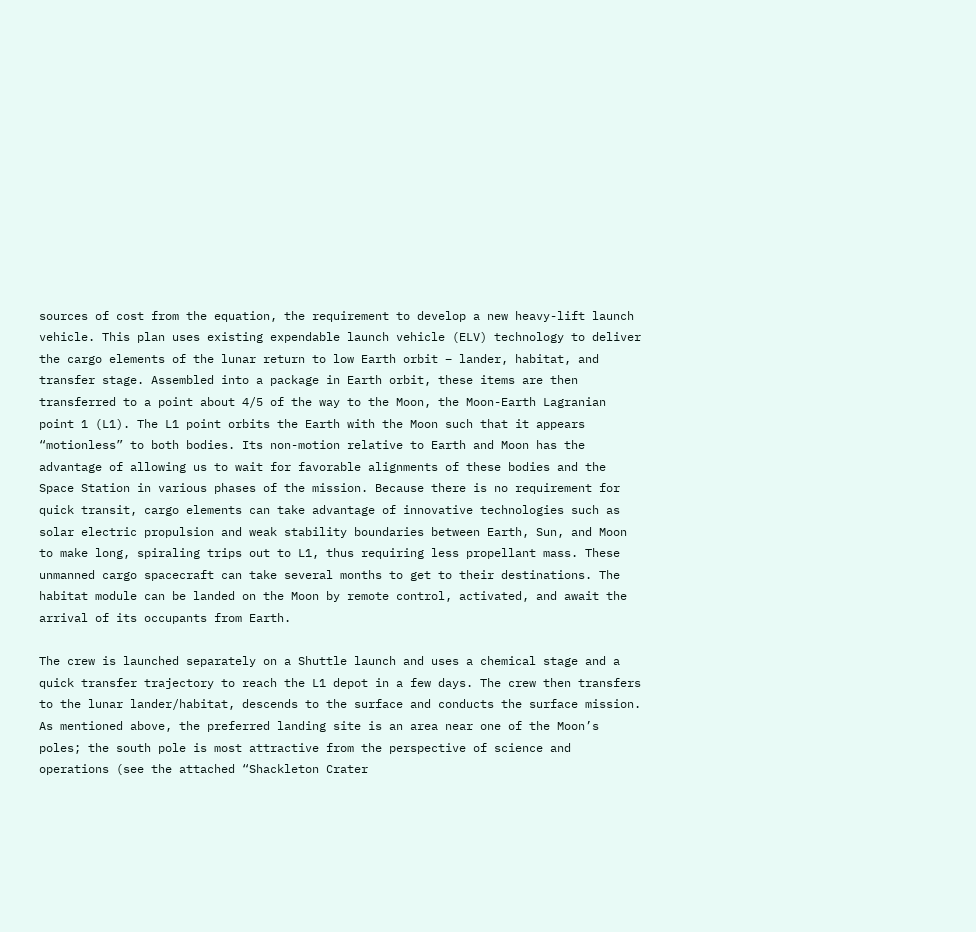sources of cost from the equation, the requirement to develop a new heavy-lift launch vehicle. This plan uses existing expendable launch vehicle (ELV) technology to deliver the cargo elements of the lunar return to low Earth orbit – lander, habitat, and transfer stage. Assembled into a package in Earth orbit, these items are then transferred to a point about 4/5 of the way to the Moon, the Moon-Earth Lagranian point 1 (L1). The L1 point orbits the Earth with the Moon such that it appears “motionless” to both bodies. Its non-motion relative to Earth and Moon has the advantage of allowing us to wait for favorable alignments of these bodies and the Space Station in various phases of the mission. Because there is no requirement for quick transit, cargo elements can take advantage of innovative technologies such as solar electric propulsion and weak stability boundaries between Earth, Sun, and Moon to make long, spiraling trips out to L1, thus requiring less propellant mass. These unmanned cargo spacecraft can take several months to get to their destinations. The habitat module can be landed on the Moon by remote control, activated, and await the arrival of its occupants from Earth.

The crew is launched separately on a Shuttle launch and uses a chemical stage and a quick transfer trajectory to reach the L1 depot in a few days. The crew then transfers to the lunar lander/habitat, descends to the surface and conducts the surface mission. As mentioned above, the preferred landing site is an area near one of the Moon’s poles; the south pole is most attractive from the perspective of science and operations (see the attached “Shackleton Crater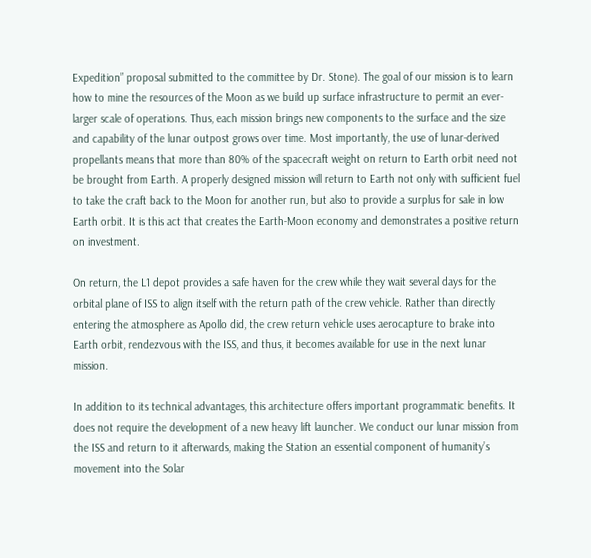Expedition” proposal submitted to the committee by Dr. Stone). The goal of our mission is to learn how to mine the resources of the Moon as we build up surface infrastructure to permit an ever-larger scale of operations. Thus, each mission brings new components to the surface and the size and capability of the lunar outpost grows over time. Most importantly, the use of lunar-derived propellants means that more than 80% of the spacecraft weight on return to Earth orbit need not be brought from Earth. A properly designed mission will return to Earth not only with sufficient fuel to take the craft back to the Moon for another run, but also to provide a surplus for sale in low Earth orbit. It is this act that creates the Earth-Moon economy and demonstrates a positive return on investment.

On return, the L1 depot provides a safe haven for the crew while they wait several days for the orbital plane of ISS to align itself with the return path of the crew vehicle. Rather than directly entering the atmosphere as Apollo did, the crew return vehicle uses aerocapture to brake into Earth orbit, rendezvous with the ISS, and thus, it becomes available for use in the next lunar mission.

In addition to its technical advantages, this architecture offers important programmatic benefits. It does not require the development of a new heavy lift launcher. We conduct our lunar mission from the ISS and return to it afterwards, making the Station an essential component of humanity’s movement into the Solar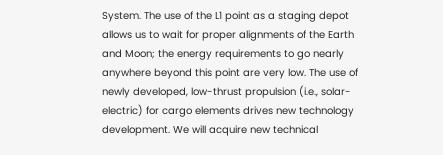System. The use of the L1 point as a staging depot allows us to wait for proper alignments of the Earth and Moon; the energy requirements to go nearly anywhere beyond this point are very low. The use of newly developed, low-thrust propulsion (i.e., solar-electric) for cargo elements drives new technology development. We will acquire new technical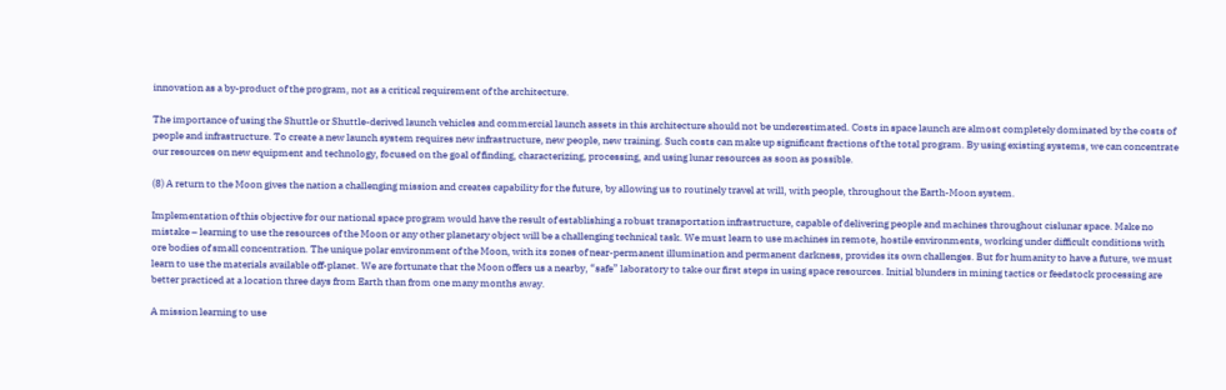innovation as a by-product of the program, not as a critical requirement of the architecture.

The importance of using the Shuttle or Shuttle-derived launch vehicles and commercial launch assets in this architecture should not be underestimated. Costs in space launch are almost completely dominated by the costs of people and infrastructure. To create a new launch system requires new infrastructure, new people, new training. Such costs can make up significant fractions of the total program. By using existing systems, we can concentrate our resources on new equipment and technology, focused on the goal of finding, characterizing, processing, and using lunar resources as soon as possible.

(8) A return to the Moon gives the nation a challenging mission and creates capability for the future, by allowing us to routinely travel at will, with people, throughout the Earth-Moon system.

Implementation of this objective for our national space program would have the result of establishing a robust transportation infrastructure, capable of delivering people and machines throughout cislunar space. Make no mistake – learning to use the resources of the Moon or any other planetary object will be a challenging technical task. We must learn to use machines in remote, hostile environments, working under difficult conditions with ore bodies of small concentration. The unique polar environment of the Moon, with its zones of near-permanent illumination and permanent darkness, provides its own challenges. But for humanity to have a future, we must learn to use the materials available off-planet. We are fortunate that the Moon offers us a nearby, “safe” laboratory to take our first steps in using space resources. Initial blunders in mining tactics or feedstock processing are better practiced at a location three days from Earth than from one many months away.

A mission learning to use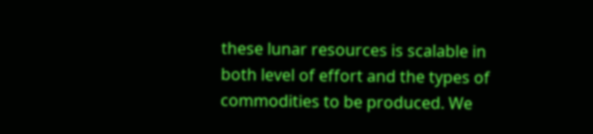these lunar resources is scalable in both level of effort and the types of commodities to be produced. We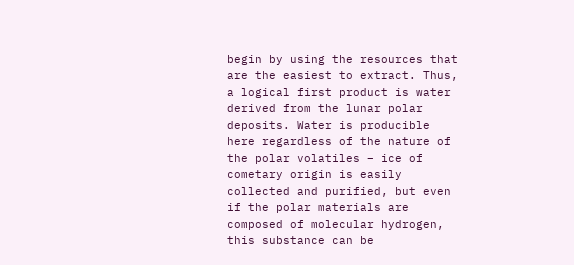begin by using the resources that are the easiest to extract. Thus, a logical first product is water derived from the lunar polar deposits. Water is producible here regardless of the nature of the polar volatiles – ice of cometary origin is easily collected and purified, but even if the polar materials are composed of molecular hydrogen, this substance can be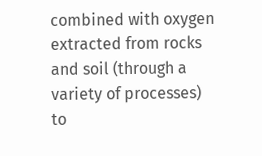combined with oxygen extracted from rocks and soil (through a variety of processes) to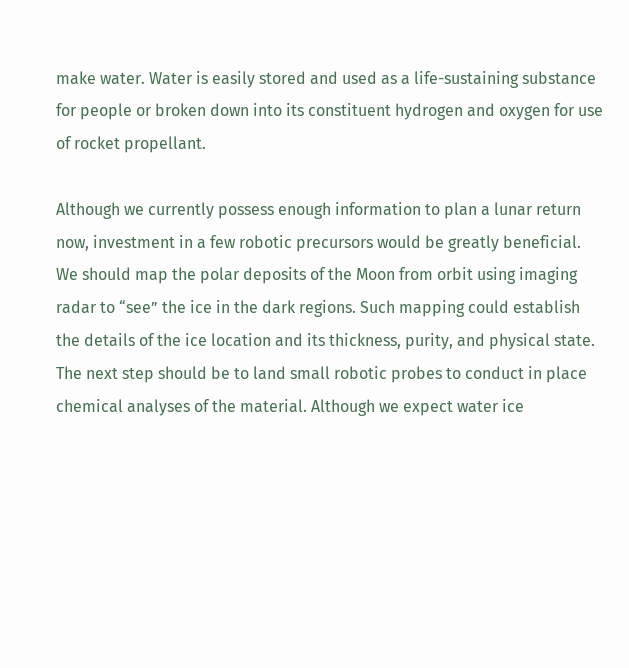make water. Water is easily stored and used as a life-sustaining substance for people or broken down into its constituent hydrogen and oxygen for use of rocket propellant.

Although we currently possess enough information to plan a lunar return now, investment in a few robotic precursors would be greatly beneficial. We should map the polar deposits of the Moon from orbit using imaging radar to “see” the ice in the dark regions. Such mapping could establish the details of the ice location and its thickness, purity, and physical state. The next step should be to land small robotic probes to conduct in place chemical analyses of the material. Although we expect water ice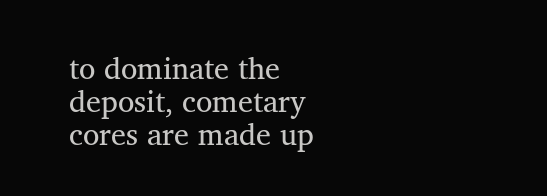to dominate the deposit, cometary cores are made up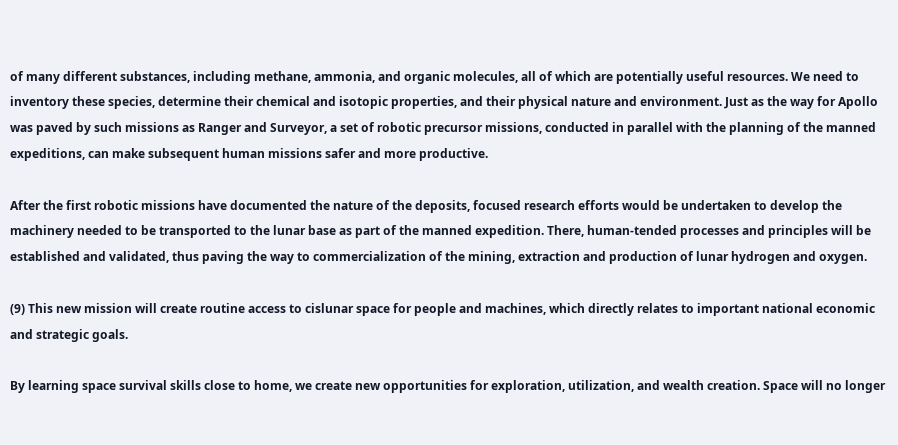of many different substances, including methane, ammonia, and organic molecules, all of which are potentially useful resources. We need to inventory these species, determine their chemical and isotopic properties, and their physical nature and environment. Just as the way for Apollo was paved by such missions as Ranger and Surveyor, a set of robotic precursor missions, conducted in parallel with the planning of the manned expeditions, can make subsequent human missions safer and more productive.

After the first robotic missions have documented the nature of the deposits, focused research efforts would be undertaken to develop the machinery needed to be transported to the lunar base as part of the manned expedition. There, human-tended processes and principles will be established and validated, thus paving the way to commercialization of the mining, extraction and production of lunar hydrogen and oxygen.

(9) This new mission will create routine access to cislunar space for people and machines, which directly relates to important national economic and strategic goals.

By learning space survival skills close to home, we create new opportunities for exploration, utilization, and wealth creation. Space will no longer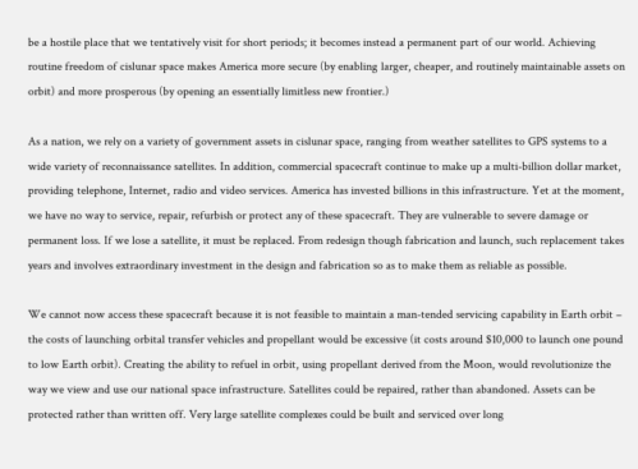be a hostile place that we tentatively visit for short periods; it becomes instead a permanent part of our world. Achieving routine freedom of cislunar space makes America more secure (by enabling larger, cheaper, and routinely maintainable assets on orbit) and more prosperous (by opening an essentially limitless new frontier.)

As a nation, we rely on a variety of government assets in cislunar space, ranging from weather satellites to GPS systems to a wide variety of reconnaissance satellites. In addition, commercial spacecraft continue to make up a multi-billion dollar market, providing telephone, Internet, radio and video services. America has invested billions in this infrastructure. Yet at the moment, we have no way to service, repair, refurbish or protect any of these spacecraft. They are vulnerable to severe damage or permanent loss. If we lose a satellite, it must be replaced. From redesign though fabrication and launch, such replacement takes years and involves extraordinary investment in the design and fabrication so as to make them as reliable as possible.

We cannot now access these spacecraft because it is not feasible to maintain a man-tended servicing capability in Earth orbit – the costs of launching orbital transfer vehicles and propellant would be excessive (it costs around $10,000 to launch one pound to low Earth orbit). Creating the ability to refuel in orbit, using propellant derived from the Moon, would revolutionize the way we view and use our national space infrastructure. Satellites could be repaired, rather than abandoned. Assets can be protected rather than written off. Very large satellite complexes could be built and serviced over long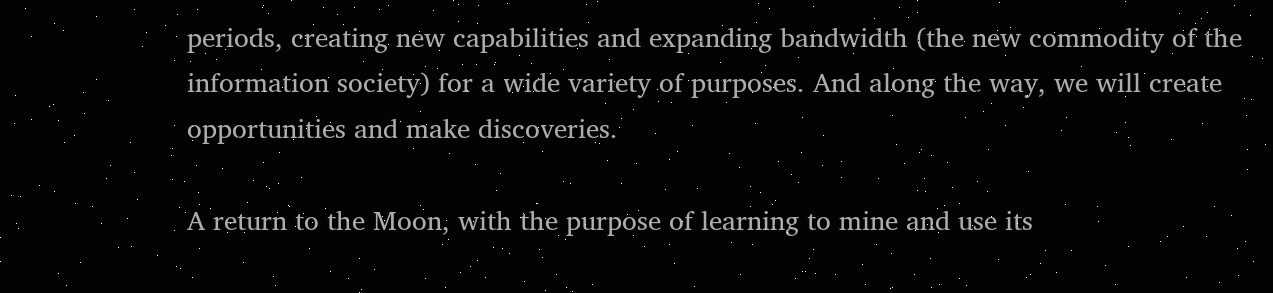periods, creating new capabilities and expanding bandwidth (the new commodity of the information society) for a wide variety of purposes. And along the way, we will create opportunities and make discoveries.

A return to the Moon, with the purpose of learning to mine and use its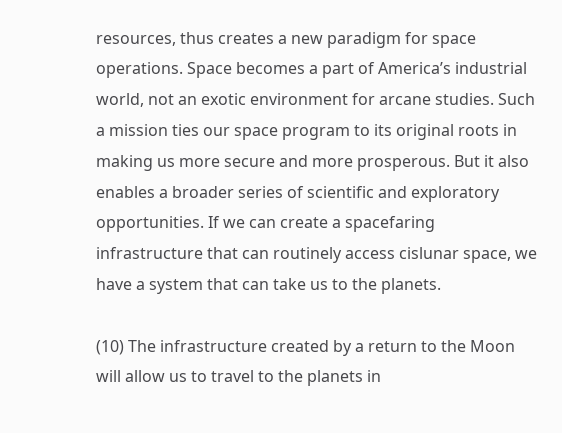resources, thus creates a new paradigm for space operations. Space becomes a part of America’s industrial world, not an exotic environment for arcane studies. Such a mission ties our space program to its original roots in making us more secure and more prosperous. But it also enables a broader series of scientific and exploratory opportunities. If we can create a spacefaring infrastructure that can routinely access cislunar space, we have a system that can take us to the planets.

(10) The infrastructure created by a return to the Moon will allow us to travel to the planets in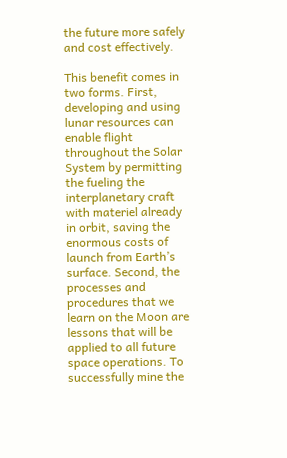the future more safely and cost effectively.

This benefit comes in two forms. First, developing and using lunar resources can enable flight throughout the Solar System by permitting the fueling the interplanetary craft with materiel already in orbit, saving the enormous costs of launch from Earth’s surface. Second, the processes and procedures that we learn on the Moon are lessons that will be applied to all future space operations. To successfully mine the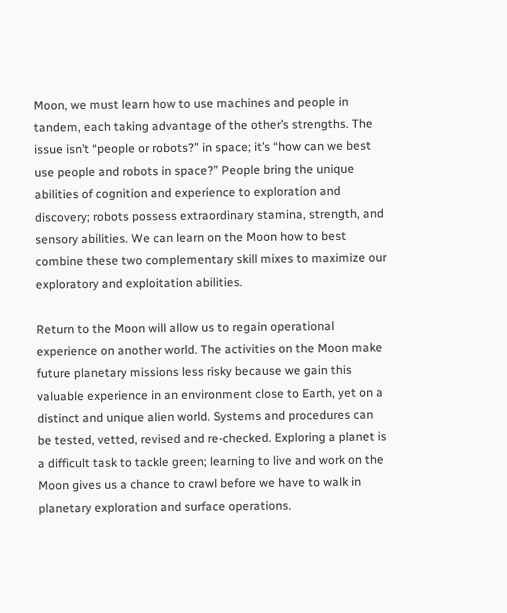Moon, we must learn how to use machines and people in tandem, each taking advantage of the other’s strengths. The issue isn’t “people or robots?” in space; it’s “how can we best use people and robots in space?” People bring the unique abilities of cognition and experience to exploration and discovery; robots possess extraordinary stamina, strength, and sensory abilities. We can learn on the Moon how to best combine these two complementary skill mixes to maximize our exploratory and exploitation abilities.

Return to the Moon will allow us to regain operational experience on another world. The activities on the Moon make future planetary missions less risky because we gain this valuable experience in an environment close to Earth, yet on a distinct and unique alien world. Systems and procedures can be tested, vetted, revised and re-checked. Exploring a planet is a difficult task to tackle green; learning to live and work on the Moon gives us a chance to crawl before we have to walk in planetary exploration and surface operations.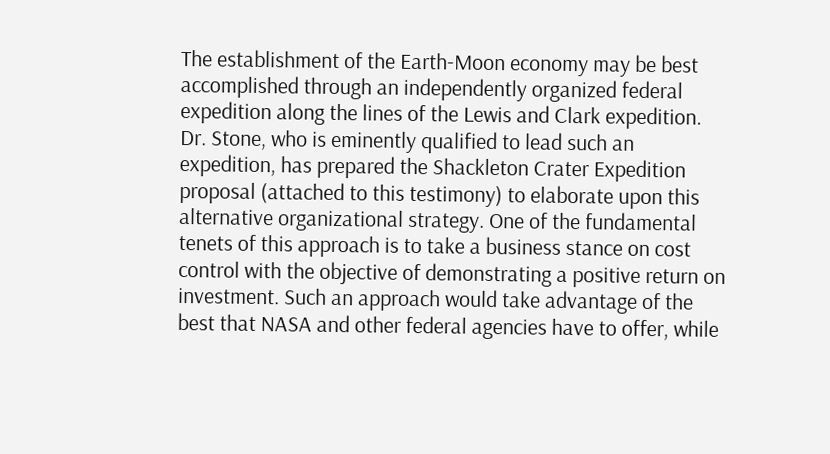The establishment of the Earth-Moon economy may be best accomplished through an independently organized federal expedition along the lines of the Lewis and Clark expedition. Dr. Stone, who is eminently qualified to lead such an expedition, has prepared the Shackleton Crater Expedition proposal (attached to this testimony) to elaborate upon this alternative organizational strategy. One of the fundamental tenets of this approach is to take a business stance on cost control with the objective of demonstrating a positive return on investment. Such an approach would take advantage of the best that NASA and other federal agencies have to offer, while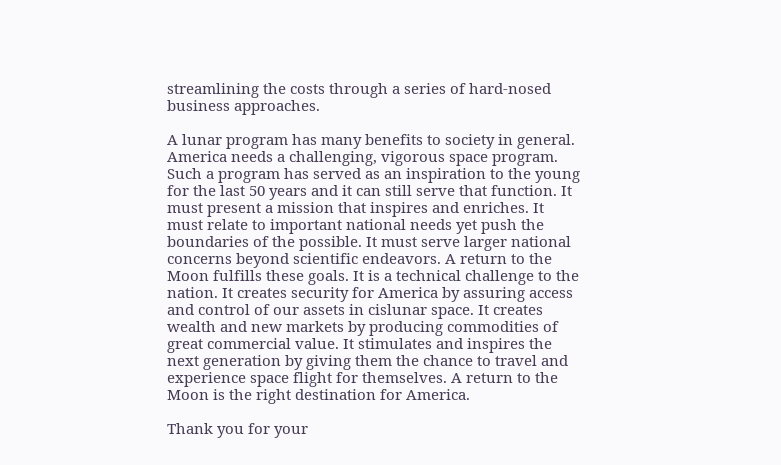streamlining the costs through a series of hard-nosed business approaches.

A lunar program has many benefits to society in general. America needs a challenging, vigorous space program. Such a program has served as an inspiration to the young for the last 50 years and it can still serve that function. It must present a mission that inspires and enriches. It must relate to important national needs yet push the boundaries of the possible. It must serve larger national concerns beyond scientific endeavors. A return to the Moon fulfills these goals. It is a technical challenge to the nation. It creates security for America by assuring access and control of our assets in cislunar space. It creates wealth and new markets by producing commodities of great commercial value. It stimulates and inspires the next generation by giving them the chance to travel and experience space flight for themselves. A return to the Moon is the right destination for America.

Thank you for your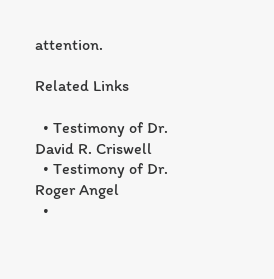attention.

Related Links

  • Testimony of Dr. David R. Criswell
  • Testimony of Dr. Roger Angel
  •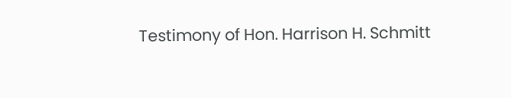Testimony of Hon. Harrison H. Schmitt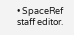• SpaceRef staff editor.